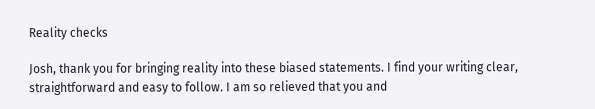Reality checks

Josh, thank you for bringing reality into these biased statements. I find your writing clear, straightforward and easy to follow. I am so relieved that you and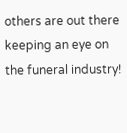others are out there keeping an eye on the funeral industry!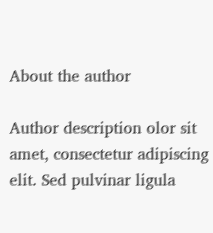About the author

Author description olor sit amet, consectetur adipiscing elit. Sed pulvinar ligula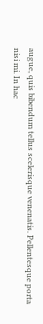augue, quis bibendum tellus scelerisque venenatis. Pellentesque porta nisi mi. In hac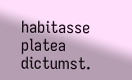habitasse platea dictumst.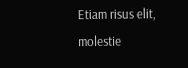Etiam risus elit, molestie